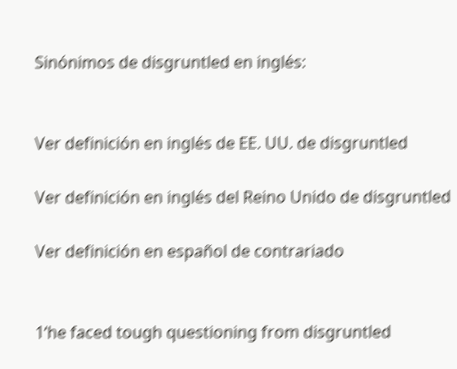Sinónimos de disgruntled en inglés:


Ver definición en inglés de EE. UU. de disgruntled

Ver definición en inglés del Reino Unido de disgruntled

Ver definición en español de contrariado


1‘he faced tough questioning from disgruntled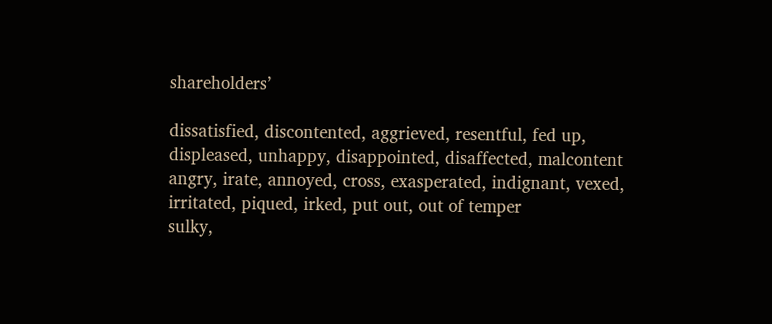shareholders’

dissatisfied, discontented, aggrieved, resentful, fed up, displeased, unhappy, disappointed, disaffected, malcontent
angry, irate, annoyed, cross, exasperated, indignant, vexed, irritated, piqued, irked, put out, out of temper
sulky,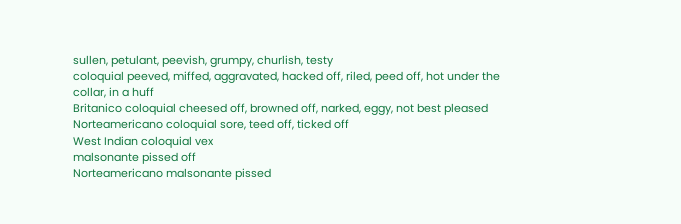sullen, petulant, peevish, grumpy, churlish, testy
coloquial peeved, miffed, aggravated, hacked off, riled, peed off, hot under the collar, in a huff
Britanico coloquial cheesed off, browned off, narked, eggy, not best pleased
Norteamericano coloquial sore, teed off, ticked off
West Indian coloquial vex
malsonante pissed off
Norteamericano malsonante pissed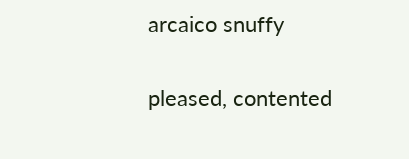arcaico snuffy

pleased, contented